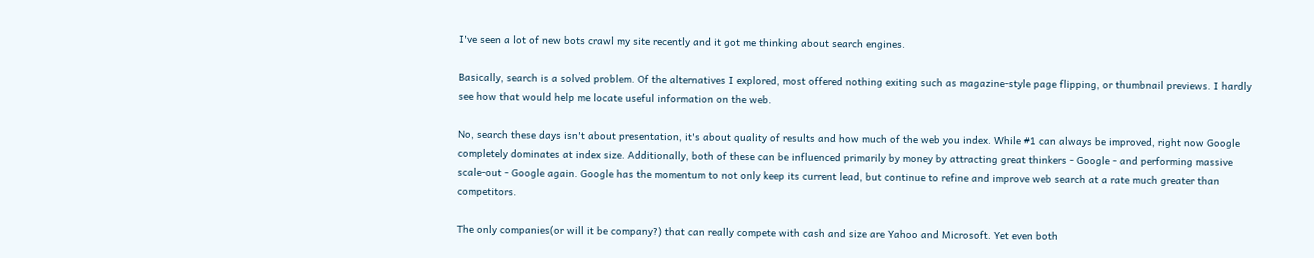I've seen a lot of new bots crawl my site recently and it got me thinking about search engines.

Basically, search is a solved problem. Of the alternatives I explored, most offered nothing exiting such as magazine-style page flipping, or thumbnail previews. I hardly see how that would help me locate useful information on the web.

No, search these days isn't about presentation, it's about quality of results and how much of the web you index. While #1 can always be improved, right now Google completely dominates at index size. Additionally, both of these can be influenced primarily by money by attracting great thinkers - Google - and performing massive scale-out - Google again. Google has the momentum to not only keep its current lead, but continue to refine and improve web search at a rate much greater than competitors.

The only companies(or will it be company?) that can really compete with cash and size are Yahoo and Microsoft. Yet even both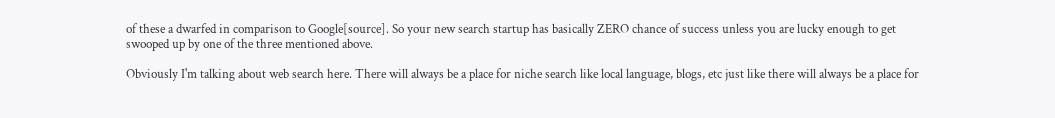of these a dwarfed in comparison to Google[source]. So your new search startup has basically ZERO chance of success unless you are lucky enough to get swooped up by one of the three mentioned above.

Obviously I'm talking about web search here. There will always be a place for niche search like local language, blogs, etc just like there will always be a place for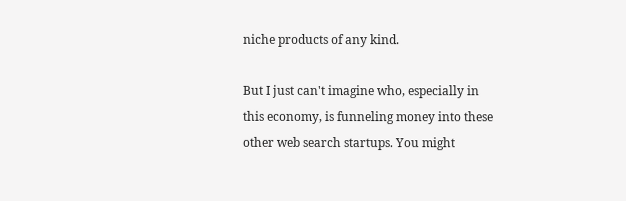niche products of any kind.

But I just can't imagine who, especially in this economy, is funneling money into these other web search startups. You might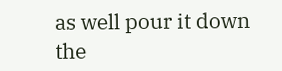as well pour it down the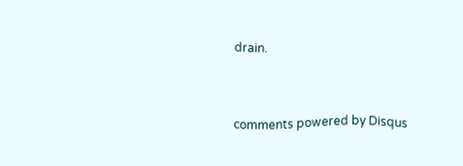drain.


comments powered by Disqus